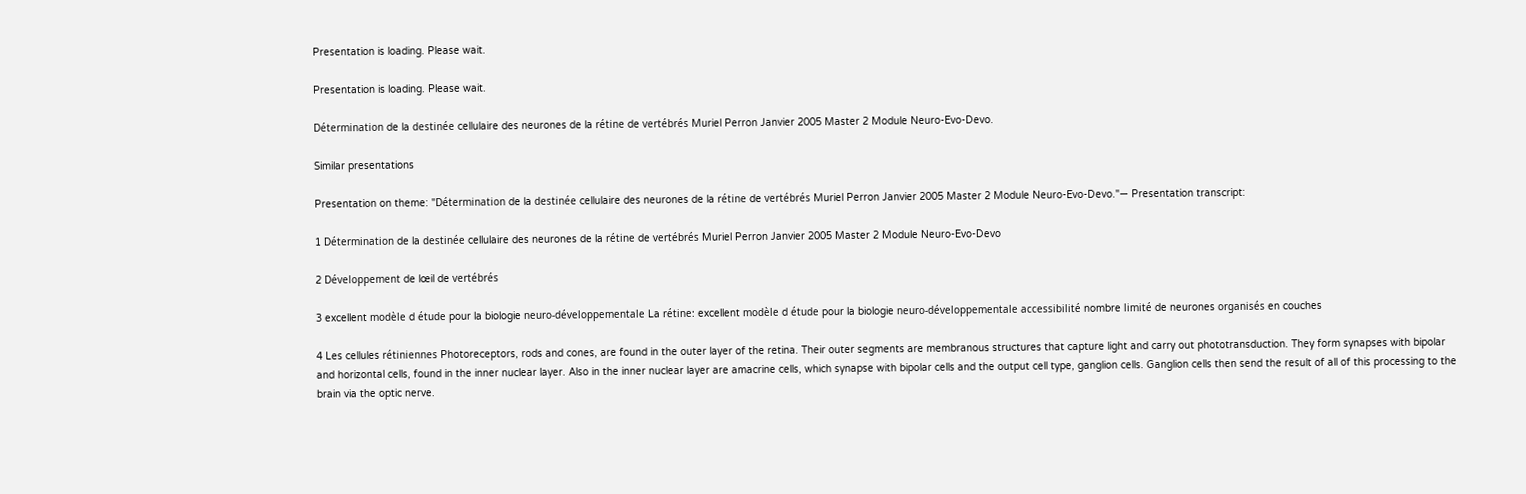Presentation is loading. Please wait.

Presentation is loading. Please wait.

Détermination de la destinée cellulaire des neurones de la rétine de vertébrés Muriel Perron Janvier 2005 Master 2 Module Neuro-Evo-Devo.

Similar presentations

Presentation on theme: "Détermination de la destinée cellulaire des neurones de la rétine de vertébrés Muriel Perron Janvier 2005 Master 2 Module Neuro-Evo-Devo."— Presentation transcript:

1 Détermination de la destinée cellulaire des neurones de la rétine de vertébrés Muriel Perron Janvier 2005 Master 2 Module Neuro-Evo-Devo

2 Développement de lœil de vertébrés

3 excellent modèle d étude pour la biologie neuro-développementale La rétine: excellent modèle d étude pour la biologie neuro-développementale accessibilité nombre limité de neurones organisés en couches

4 Les cellules rétiniennes Photoreceptors, rods and cones, are found in the outer layer of the retina. Their outer segments are membranous structures that capture light and carry out phototransduction. They form synapses with bipolar and horizontal cells, found in the inner nuclear layer. Also in the inner nuclear layer are amacrine cells, which synapse with bipolar cells and the output cell type, ganglion cells. Ganglion cells then send the result of all of this processing to the brain via the optic nerve.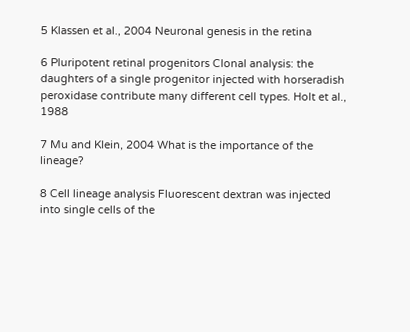5 Klassen et al., 2004 Neuronal genesis in the retina

6 Pluripotent retinal progenitors Clonal analysis: the daughters of a single progenitor injected with horseradish peroxidase contribute many different cell types. Holt et al., 1988

7 Mu and Klein, 2004 What is the importance of the lineage?

8 Cell lineage analysis Fluorescent dextran was injected into single cells of the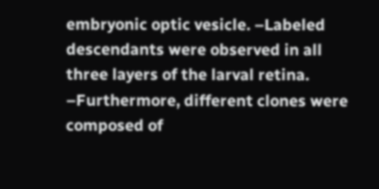embryonic optic vesicle. –Labeled descendants were observed in all three layers of the larval retina. –Furthermore, different clones were composed of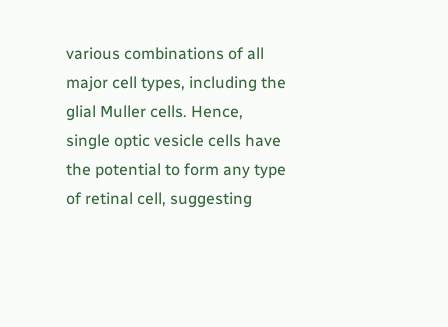various combinations of all major cell types, including the glial Muller cells. Hence, single optic vesicle cells have the potential to form any type of retinal cell, suggesting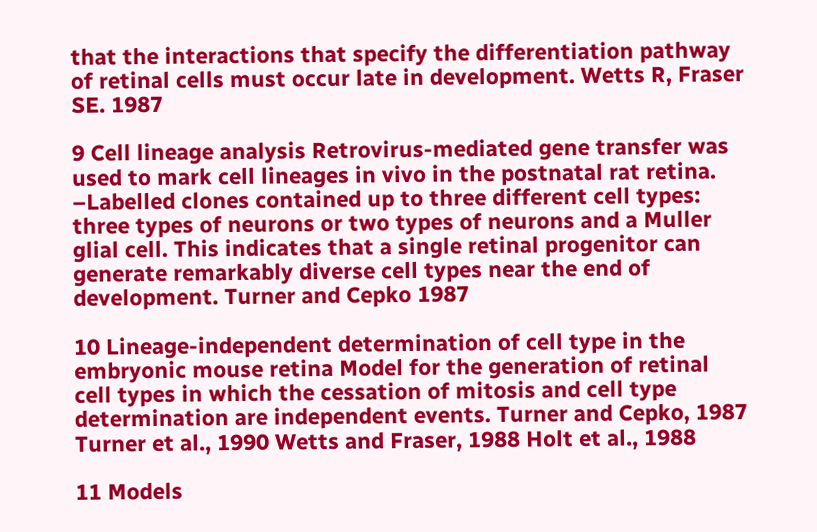that the interactions that specify the differentiation pathway of retinal cells must occur late in development. Wetts R, Fraser SE. 1987

9 Cell lineage analysis Retrovirus-mediated gene transfer was used to mark cell lineages in vivo in the postnatal rat retina. –Labelled clones contained up to three different cell types: three types of neurons or two types of neurons and a Muller glial cell. This indicates that a single retinal progenitor can generate remarkably diverse cell types near the end of development. Turner and Cepko 1987

10 Lineage-independent determination of cell type in the embryonic mouse retina Model for the generation of retinal cell types in which the cessation of mitosis and cell type determination are independent events. Turner and Cepko, 1987 Turner et al., 1990 Wetts and Fraser, 1988 Holt et al., 1988

11 Models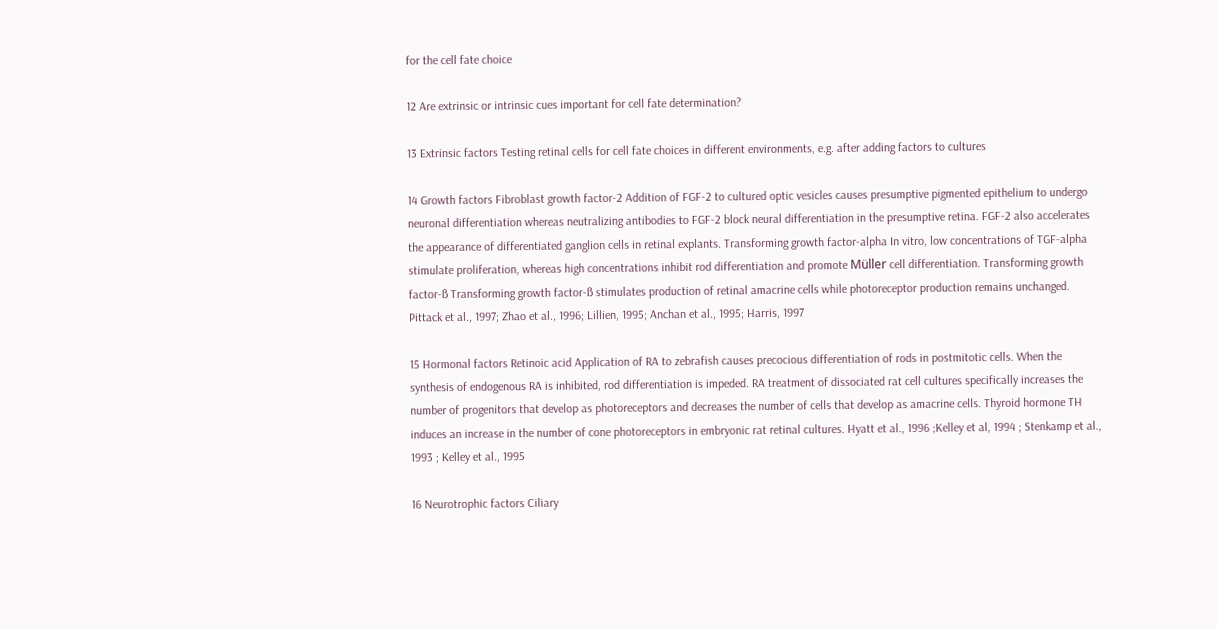for the cell fate choice

12 Are extrinsic or intrinsic cues important for cell fate determination?

13 Extrinsic factors Testing retinal cells for cell fate choices in different environments, e.g. after adding factors to cultures

14 Growth factors Fibroblast growth factor-2 Addition of FGF-2 to cultured optic vesicles causes presumptive pigmented epithelium to undergo neuronal differentiation whereas neutralizing antibodies to FGF-2 block neural differentiation in the presumptive retina. FGF-2 also accelerates the appearance of differentiated ganglion cells in retinal explants. Transforming growth factor-alpha In vitro, low concentrations of TGF-alpha stimulate proliferation, whereas high concentrations inhibit rod differentiation and promote Müller cell differentiation. Transforming growth factor-ß Transforming growth factor-ß stimulates production of retinal amacrine cells while photoreceptor production remains unchanged. Pittack et al., 1997; Zhao et al., 1996; Lillien, 1995; Anchan et al., 1995; Harris, 1997

15 Hormonal factors Retinoic acid Application of RA to zebrafish causes precocious differentiation of rods in postmitotic cells. When the synthesis of endogenous RA is inhibited, rod differentiation is impeded. RA treatment of dissociated rat cell cultures specifically increases the number of progenitors that develop as photoreceptors and decreases the number of cells that develop as amacrine cells. Thyroid hormone TH induces an increase in the number of cone photoreceptors in embryonic rat retinal cultures. Hyatt et al., 1996 ;Kelley et al, 1994 ; Stenkamp et al., 1993 ; Kelley et al., 1995

16 Neurotrophic factors Ciliary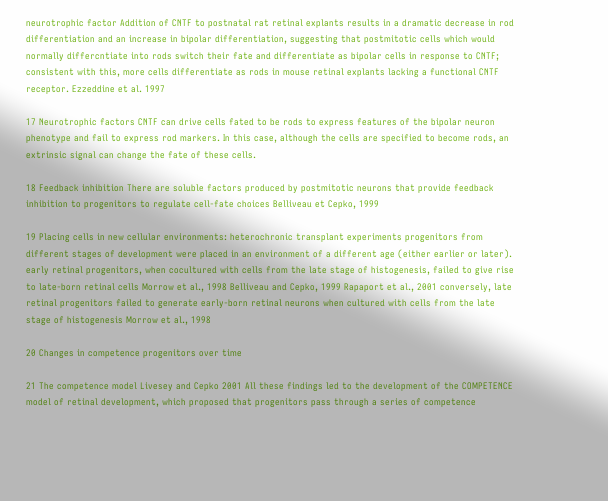neurotrophic factor Addition of CNTF to postnatal rat retinal explants results in a dramatic decrease in rod differentiation and an increase in bipolar differentiation, suggesting that postmitotic cells which would normally differcntiate into rods switch their fate and differentiate as bipolar cells in response to CNTF; consistent with this, more cells differentiate as rods in mouse retinal explants lacking a functional CNTF receptor. Ezzeddine et al. 1997

17 Neurotrophic factors CNTF can drive cells fated to be rods to express features of the bipolar neuron phenotype and fail to express rod markers. In this case, although the cells are specified to become rods, an extrinsic signal can change the fate of these cells.

18 Feedback inhibition There are soluble factors produced by postmitotic neurons that provide feedback inhibition to progenitors to regulate cell-fate choices Belliveau et Cepko, 1999

19 Placing cells in new cellular environments: heterochronic transplant experiments progenitors from different stages of development were placed in an environment of a different age (either earlier or later). early retinal progenitors, when cocultured with cells from the late stage of histogenesis, failed to give rise to late-born retinal cells Morrow et al., 1998 Belliveau and Cepko, 1999 Rapaport et al., 2001 conversely, late retinal progenitors failed to generate early-born retinal neurons when cultured with cells from the late stage of histogenesis Morrow et al., 1998

20 Changes in competence progenitors over time

21 The competence model Livesey and Cepko 2001 All these findings led to the development of the COMPETENCE model of retinal development, which proposed that progenitors pass through a series of competence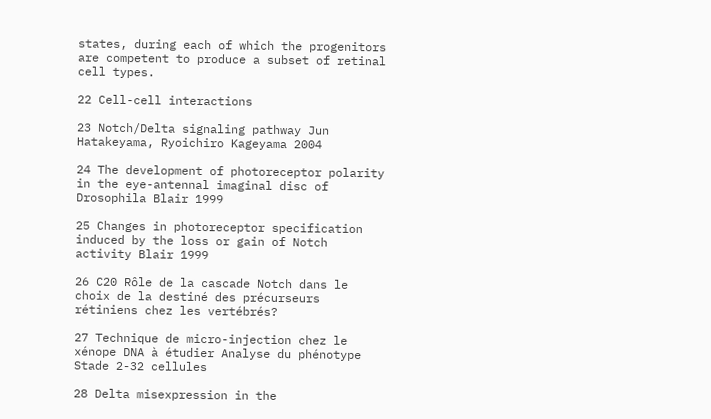states, during each of which the progenitors are competent to produce a subset of retinal cell types.

22 Cell-cell interactions

23 Notch/Delta signaling pathway Jun Hatakeyama, Ryoichiro Kageyama 2004

24 The development of photoreceptor polarity in the eye-antennal imaginal disc of Drosophila Blair 1999

25 Changes in photoreceptor specification induced by the loss or gain of Notch activity Blair 1999

26 C20 Rôle de la cascade Notch dans le choix de la destiné des précurseurs rétiniens chez les vertébrés?

27 Technique de micro-injection chez le xénope DNA à étudier Analyse du phénotype Stade 2-32 cellules

28 Delta misexpression in the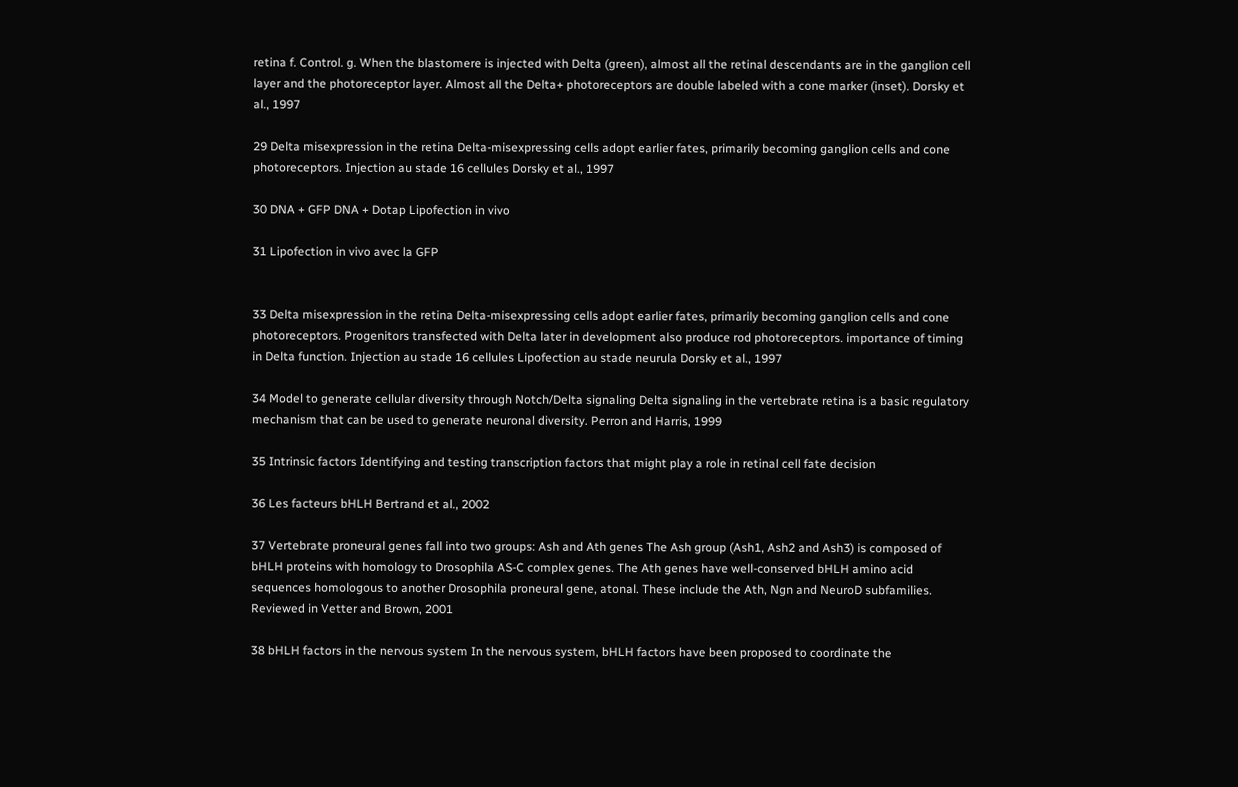retina f. Control. g. When the blastomere is injected with Delta (green), almost all the retinal descendants are in the ganglion cell layer and the photoreceptor layer. Almost all the Delta+ photoreceptors are double labeled with a cone marker (inset). Dorsky et al., 1997

29 Delta misexpression in the retina Delta-misexpressing cells adopt earlier fates, primarily becoming ganglion cells and cone photoreceptors. Injection au stade 16 cellules Dorsky et al., 1997

30 DNA + GFP DNA + Dotap Lipofection in vivo

31 Lipofection in vivo avec la GFP


33 Delta misexpression in the retina Delta-misexpressing cells adopt earlier fates, primarily becoming ganglion cells and cone photoreceptors. Progenitors transfected with Delta later in development also produce rod photoreceptors. importance of timing in Delta function. Injection au stade 16 cellules Lipofection au stade neurula Dorsky et al., 1997

34 Model to generate cellular diversity through Notch/Delta signaling Delta signaling in the vertebrate retina is a basic regulatory mechanism that can be used to generate neuronal diversity. Perron and Harris, 1999

35 Intrinsic factors Identifying and testing transcription factors that might play a role in retinal cell fate decision

36 Les facteurs bHLH Bertrand et al., 2002

37 Vertebrate proneural genes fall into two groups: Ash and Ath genes The Ash group (Ash1, Ash2 and Ash3) is composed of bHLH proteins with homology to Drosophila AS-C complex genes. The Ath genes have well-conserved bHLH amino acid sequences homologous to another Drosophila proneural gene, atonal. These include the Ath, Ngn and NeuroD subfamilies. Reviewed in Vetter and Brown, 2001

38 bHLH factors in the nervous system In the nervous system, bHLH factors have been proposed to coordinate the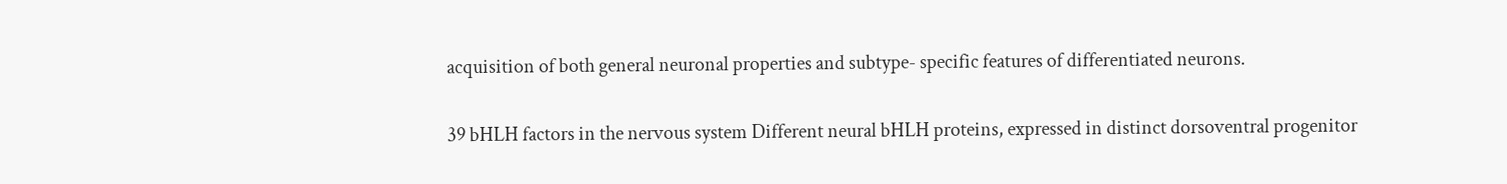acquisition of both general neuronal properties and subtype- specific features of differentiated neurons.

39 bHLH factors in the nervous system Different neural bHLH proteins, expressed in distinct dorsoventral progenitor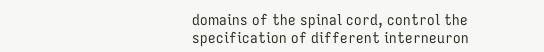domains of the spinal cord, control the specification of different interneuron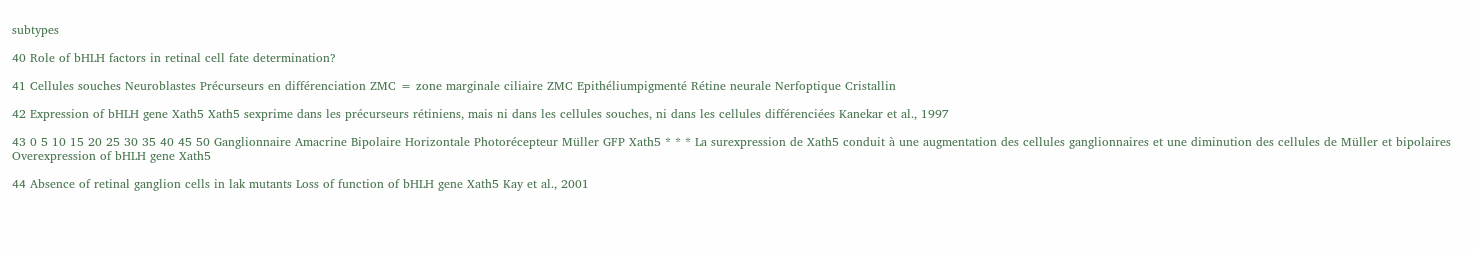subtypes

40 Role of bHLH factors in retinal cell fate determination?

41 Cellules souches Neuroblastes Précurseurs en différenciation ZMC = zone marginale ciliaire ZMC Epithéliumpigmenté Rétine neurale Nerfoptique Cristallin

42 Expression of bHLH gene Xath5 Xath5 sexprime dans les précurseurs rétiniens, mais ni dans les cellules souches, ni dans les cellules différenciées Kanekar et al., 1997

43 0 5 10 15 20 25 30 35 40 45 50 Ganglionnaire Amacrine Bipolaire Horizontale Photorécepteur Müller GFP Xath5 * * * La surexpression de Xath5 conduit à une augmentation des cellules ganglionnaires et une diminution des cellules de Müller et bipolaires Overexpression of bHLH gene Xath5

44 Absence of retinal ganglion cells in lak mutants Loss of function of bHLH gene Xath5 Kay et al., 2001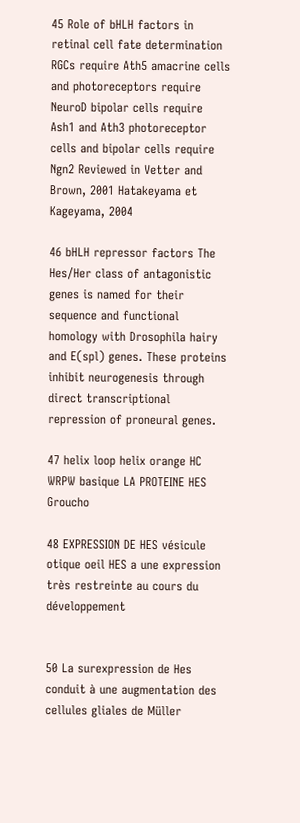45 Role of bHLH factors in retinal cell fate determination RGCs require Ath5 amacrine cells and photoreceptors require NeuroD bipolar cells require Ash1 and Ath3 photoreceptor cells and bipolar cells require Ngn2 Reviewed in Vetter and Brown, 2001 Hatakeyama et Kageyama, 2004

46 bHLH repressor factors The Hes/Her class of antagonistic genes is named for their sequence and functional homology with Drosophila hairy and E(spl) genes. These proteins inhibit neurogenesis through direct transcriptional repression of proneural genes.

47 helix loop helix orange HC WRPW basique LA PROTEINE HES Groucho

48 EXPRESSION DE HES vésicule otique oeil HES a une expression très restreinte au cours du développement


50 La surexpression de Hes conduit à une augmentation des cellules gliales de Müller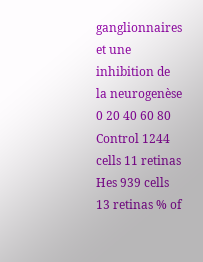ganglionnaires et une inhibition de la neurogenèse 0 20 40 60 80 Control 1244 cells 11 retinas Hes 939 cells 13 retinas % of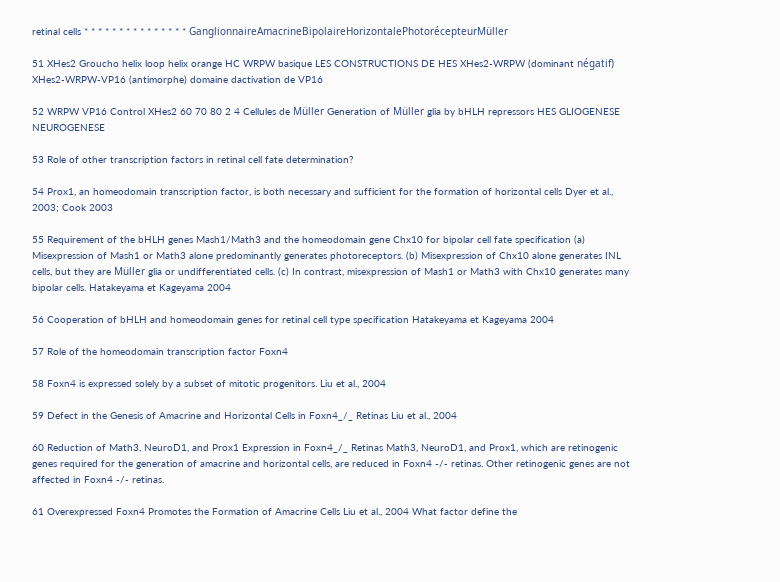retinal cells * * * * * * * * * * * * * * * GanglionnaireAmacrineBipolaireHorizontalePhotorécepteurMüller

51 XHes2 Groucho helix loop helix orange HC WRPW basique LES CONSTRUCTIONS DE HES XHes2-WRPW (dominant négatif) XHes2-WRPW-VP16 (antimorphe) domaine dactivation de VP16

52 WRPW VP16 Control XHes2 60 70 80 2 4 Cellules de Müller Generation of Müller glia by bHLH repressors HES GLIOGENESE NEUROGENESE

53 Role of other transcription factors in retinal cell fate determination?

54 Prox1, an homeodomain transcription factor, is both necessary and sufficient for the formation of horizontal cells Dyer et al., 2003; Cook 2003

55 Requirement of the bHLH genes Mash1/Math3 and the homeodomain gene Chx10 for bipolar cell fate specification (a) Misexpression of Mash1 or Math3 alone predominantly generates photoreceptors. (b) Misexpression of Chx10 alone generates INL cells, but they are Müller glia or undifferentiated cells. (c) In contrast, misexpression of Mash1 or Math3 with Chx10 generates many bipolar cells. Hatakeyama et Kageyama 2004

56 Cooperation of bHLH and homeodomain genes for retinal cell type specification Hatakeyama et Kageyama 2004

57 Role of the homeodomain transcription factor Foxn4

58 Foxn4 is expressed solely by a subset of mitotic progenitors. Liu et al., 2004

59 Defect in the Genesis of Amacrine and Horizontal Cells in Foxn4_/_ Retinas Liu et al., 2004

60 Reduction of Math3, NeuroD1, and Prox1 Expression in Foxn4_/_ Retinas Math3, NeuroD1, and Prox1, which are retinogenic genes required for the generation of amacrine and horizontal cells, are reduced in Foxn4 -/- retinas. Other retinogenic genes are not affected in Foxn4 -/- retinas.

61 Overexpressed Foxn4 Promotes the Formation of Amacrine Cells Liu et al., 2004 What factor define the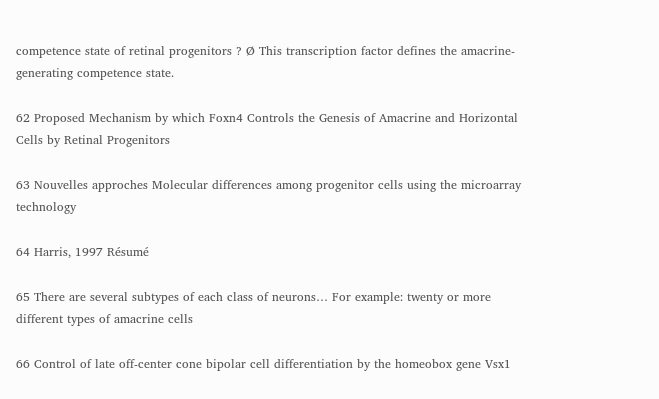competence state of retinal progenitors ? Ø This transcription factor defines the amacrine-generating competence state.

62 Proposed Mechanism by which Foxn4 Controls the Genesis of Amacrine and Horizontal Cells by Retinal Progenitors

63 Nouvelles approches Molecular differences among progenitor cells using the microarray technology

64 Harris, 1997 Résumé

65 There are several subtypes of each class of neurons… For example: twenty or more different types of amacrine cells

66 Control of late off-center cone bipolar cell differentiation by the homeobox gene Vsx1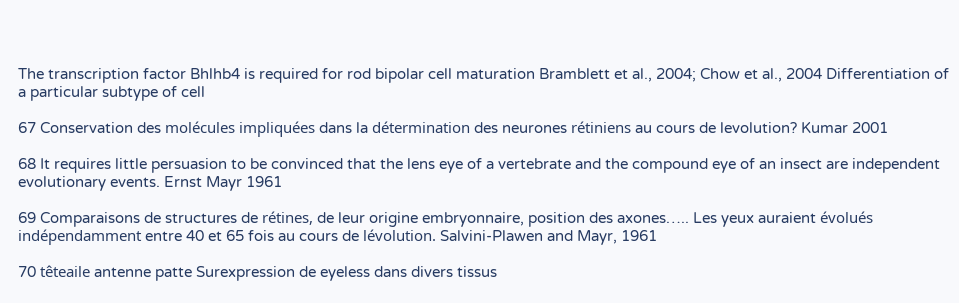The transcription factor Bhlhb4 is required for rod bipolar cell maturation Bramblett et al., 2004; Chow et al., 2004 Differentiation of a particular subtype of cell

67 Conservation des molécules impliquées dans la détermination des neurones rétiniens au cours de levolution? Kumar 2001

68 It requires little persuasion to be convinced that the lens eye of a vertebrate and the compound eye of an insect are independent evolutionary events. Ernst Mayr 1961

69 Comparaisons de structures de rétines, de leur origine embryonnaire, position des axones….. Les yeux auraient évolués indépendamment entre 40 et 65 fois au cours de lévolution. Salvini-Plawen and Mayr, 1961

70 têteaile antenne patte Surexpression de eyeless dans divers tissus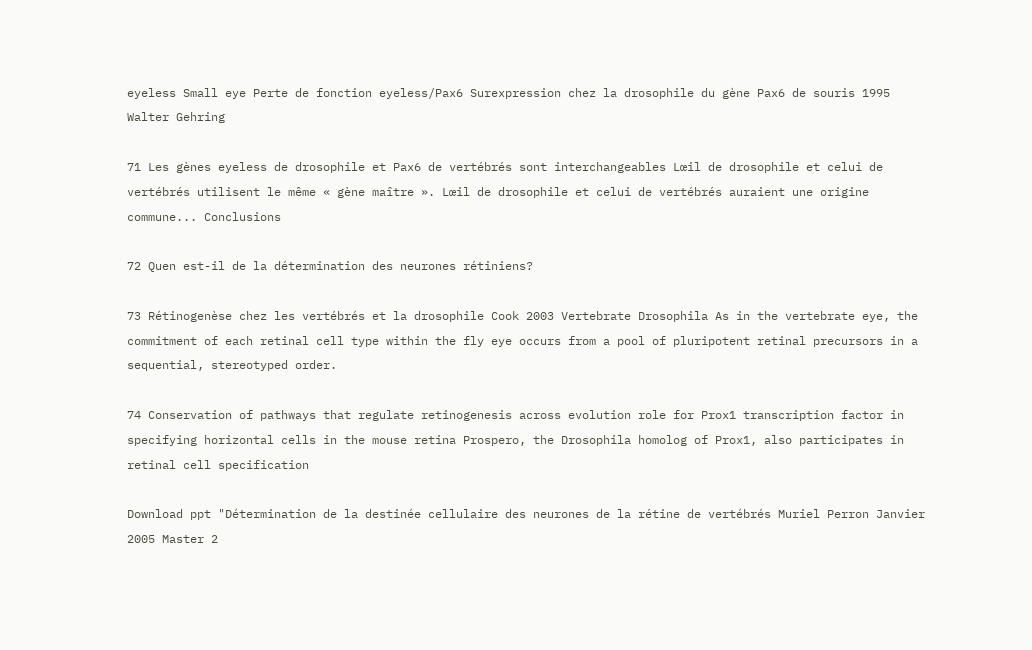eyeless Small eye Perte de fonction eyeless/Pax6 Surexpression chez la drosophile du gène Pax6 de souris 1995 Walter Gehring

71 Les gènes eyeless de drosophile et Pax6 de vertébrés sont interchangeables Lœil de drosophile et celui de vertébrés utilisent le même « gène maître ». Lœil de drosophile et celui de vertébrés auraient une origine commune... Conclusions

72 Quen est-il de la détermination des neurones rétiniens?

73 Rétinogenèse chez les vertébrés et la drosophile Cook 2003 Vertebrate Drosophila As in the vertebrate eye, the commitment of each retinal cell type within the fly eye occurs from a pool of pluripotent retinal precursors in a sequential, stereotyped order.

74 Conservation of pathways that regulate retinogenesis across evolution role for Prox1 transcription factor in specifying horizontal cells in the mouse retina Prospero, the Drosophila homolog of Prox1, also participates in retinal cell specification

Download ppt "Détermination de la destinée cellulaire des neurones de la rétine de vertébrés Muriel Perron Janvier 2005 Master 2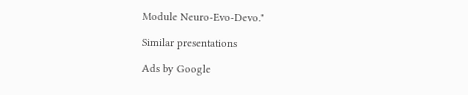Module Neuro-Evo-Devo."

Similar presentations

Ads by Google